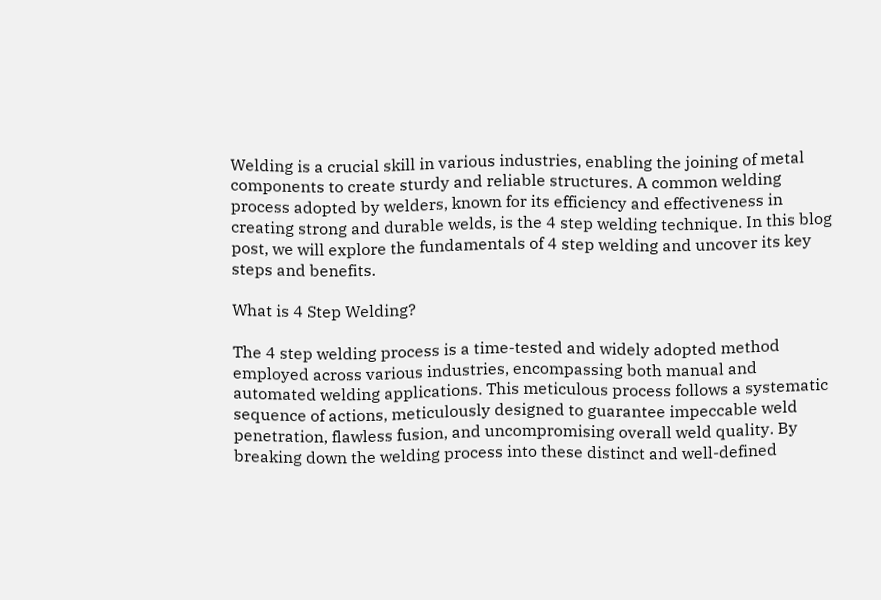Welding is a crucial skill in various industries, enabling the joining of metal components to create sturdy and reliable structures. A common welding process adopted by welders, known for its efficiency and effectiveness in creating strong and durable welds, is the 4 step welding technique. In this blog post, we will explore the fundamentals of 4 step welding and uncover its key steps and benefits.

What is 4 Step Welding?

The 4 step welding process is a time-tested and widely adopted method employed across various industries, encompassing both manual and automated welding applications. This meticulous process follows a systematic sequence of actions, meticulously designed to guarantee impeccable weld penetration, flawless fusion, and uncompromising overall weld quality. By breaking down the welding process into these distinct and well-defined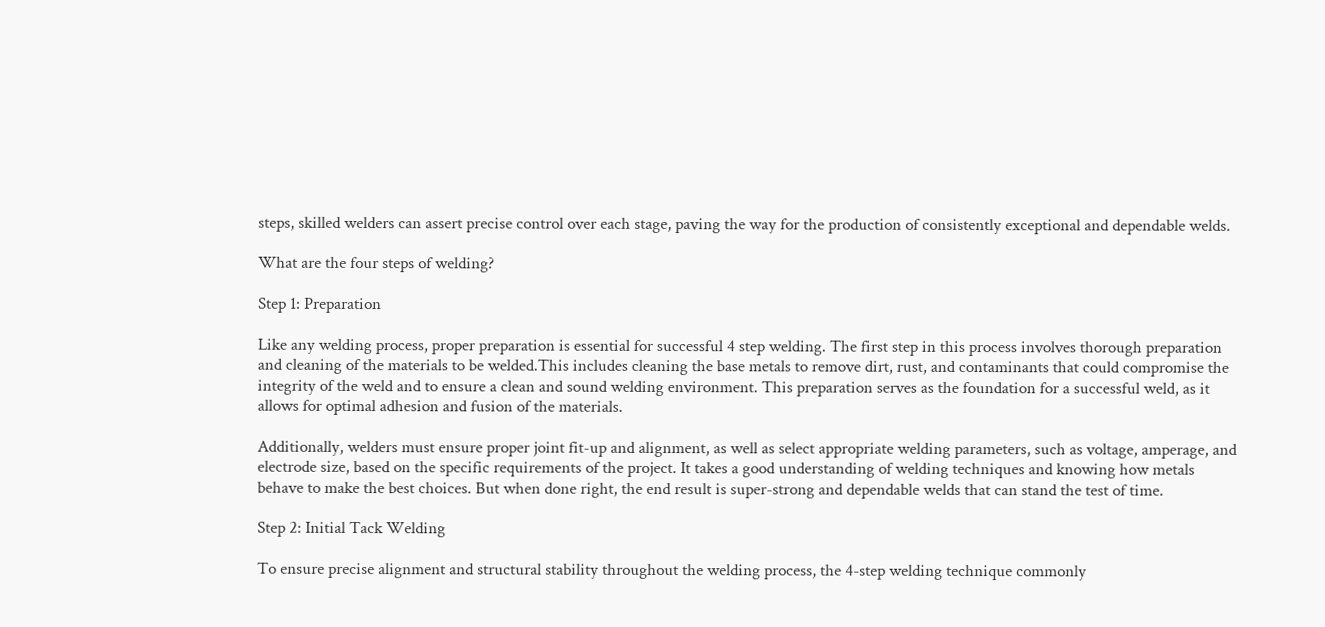steps, skilled welders can assert precise control over each stage, paving the way for the production of consistently exceptional and dependable welds.

What are the four steps of welding?

Step 1: Preparation

Like any welding process, proper preparation is essential for successful 4 step welding. The first step in this process involves thorough preparation and cleaning of the materials to be welded.This includes cleaning the base metals to remove dirt, rust, and contaminants that could compromise the integrity of the weld and to ensure a clean and sound welding environment. This preparation serves as the foundation for a successful weld, as it allows for optimal adhesion and fusion of the materials.

Additionally, welders must ensure proper joint fit-up and alignment, as well as select appropriate welding parameters, such as voltage, amperage, and electrode size, based on the specific requirements of the project. It takes a good understanding of welding techniques and knowing how metals behave to make the best choices. But when done right, the end result is super-strong and dependable welds that can stand the test of time.

Step 2: Initial Tack Welding

To ensure precise alignment and structural stability throughout the welding process, the 4-step welding technique commonly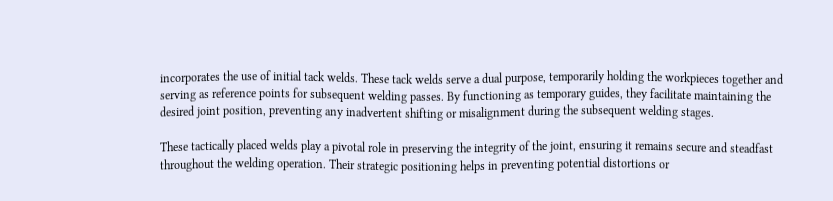incorporates the use of initial tack welds. These tack welds serve a dual purpose, temporarily holding the workpieces together and serving as reference points for subsequent welding passes. By functioning as temporary guides, they facilitate maintaining the desired joint position, preventing any inadvertent shifting or misalignment during the subsequent welding stages.

These tactically placed welds play a pivotal role in preserving the integrity of the joint, ensuring it remains secure and steadfast throughout the welding operation. Their strategic positioning helps in preventing potential distortions or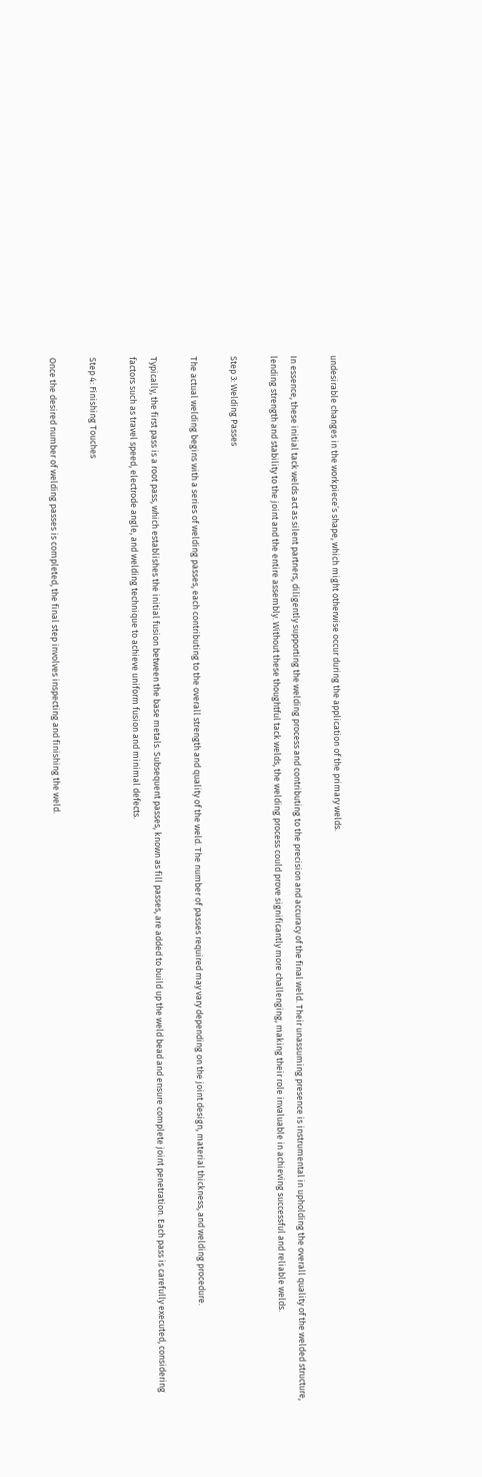undesirable changes in the workpiece’s shape, which might otherwise occur during the application of the primary welds.

In essence, these initial tack welds act as silent partners, diligently supporting the welding process and contributing to the precision and accuracy of the final weld. Their unassuming presence is instrumental in upholding the overall quality of the welded structure, lending strength and stability to the joint and the entire assembly. Without these thoughtful tack welds, the welding process could prove significantly more challenging, making their role invaluable in achieving successful and reliable welds.

Step 3: Welding Passes

The actual welding begins with a series of welding passes, each contributing to the overall strength and quality of the weld. The number of passes required may vary depending on the joint design, material thickness, and welding procedure.

Typically, the first pass is a root pass, which establishes the initial fusion between the base metals. Subsequent passes, known as fill passes, are added to build up the weld bead and ensure complete joint penetration. Each pass is carefully executed, considering factors such as travel speed, electrode angle, and welding technique to achieve uniform fusion and minimal defects.

Step 4: Finishing Touches

Once the desired number of welding passes is completed, the final step involves inspecting and finishing the weld.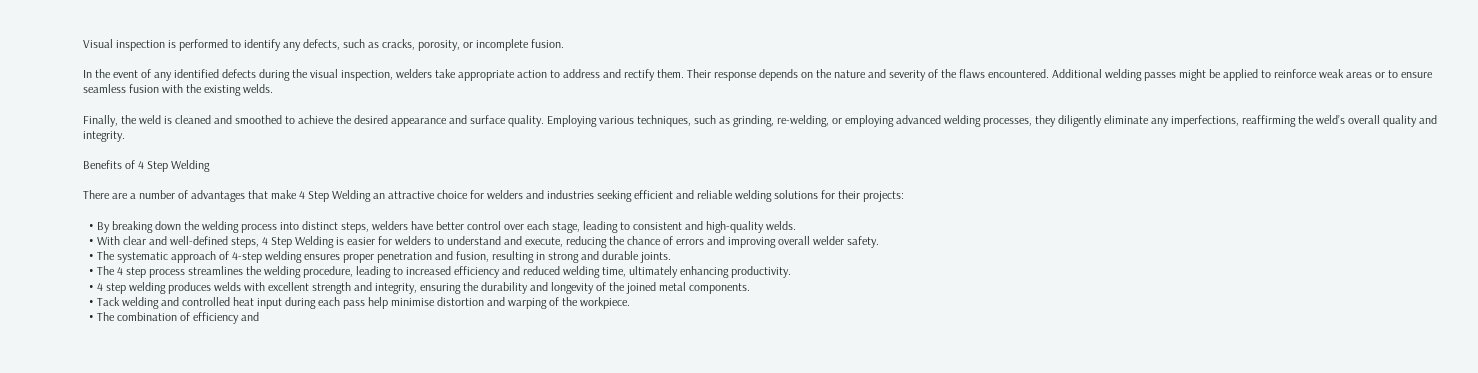Visual inspection is performed to identify any defects, such as cracks, porosity, or incomplete fusion.

In the event of any identified defects during the visual inspection, welders take appropriate action to address and rectify them. Their response depends on the nature and severity of the flaws encountered. Additional welding passes might be applied to reinforce weak areas or to ensure seamless fusion with the existing welds.

Finally, the weld is cleaned and smoothed to achieve the desired appearance and surface quality. Employing various techniques, such as grinding, re-welding, or employing advanced welding processes, they diligently eliminate any imperfections, reaffirming the weld’s overall quality and integrity.

Benefits of 4 Step Welding

There are a number of advantages that make 4 Step Welding an attractive choice for welders and industries seeking efficient and reliable welding solutions for their projects:

  • By breaking down the welding process into distinct steps, welders have better control over each stage, leading to consistent and high-quality welds.
  • With clear and well-defined steps, 4 Step Welding is easier for welders to understand and execute, reducing the chance of errors and improving overall welder safety.
  • The systematic approach of 4-step welding ensures proper penetration and fusion, resulting in strong and durable joints.
  • The 4 step process streamlines the welding procedure, leading to increased efficiency and reduced welding time, ultimately enhancing productivity.
  • 4 step welding produces welds with excellent strength and integrity, ensuring the durability and longevity of the joined metal components.
  • Tack welding and controlled heat input during each pass help minimise distortion and warping of the workpiece.
  • The combination of efficiency and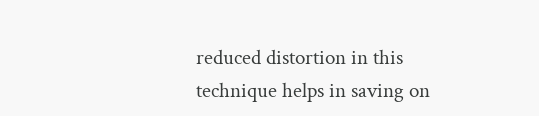reduced distortion in this technique helps in saving on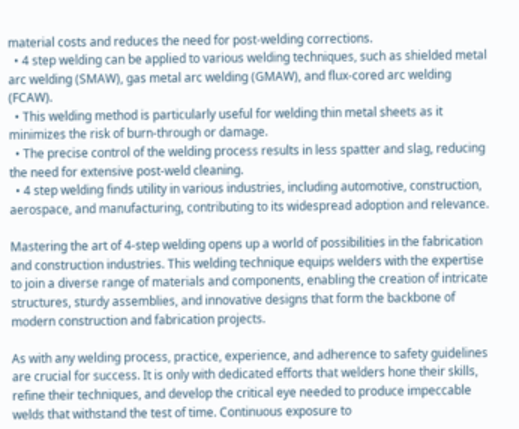material costs and reduces the need for post-welding corrections.
  • 4 step welding can be applied to various welding techniques, such as shielded metal arc welding (SMAW), gas metal arc welding (GMAW), and flux-cored arc welding (FCAW).
  • This welding method is particularly useful for welding thin metal sheets as it minimizes the risk of burn-through or damage.
  • The precise control of the welding process results in less spatter and slag, reducing the need for extensive post-weld cleaning.
  • 4 step welding finds utility in various industries, including automotive, construction, aerospace, and manufacturing, contributing to its widespread adoption and relevance.

Mastering the art of 4-step welding opens up a world of possibilities in the fabrication and construction industries. This welding technique equips welders with the expertise to join a diverse range of materials and components, enabling the creation of intricate structures, sturdy assemblies, and innovative designs that form the backbone of modern construction and fabrication projects.

As with any welding process, practice, experience, and adherence to safety guidelines are crucial for success. It is only with dedicated efforts that welders hone their skills, refine their techniques, and develop the critical eye needed to produce impeccable welds that withstand the test of time. Continuous exposure to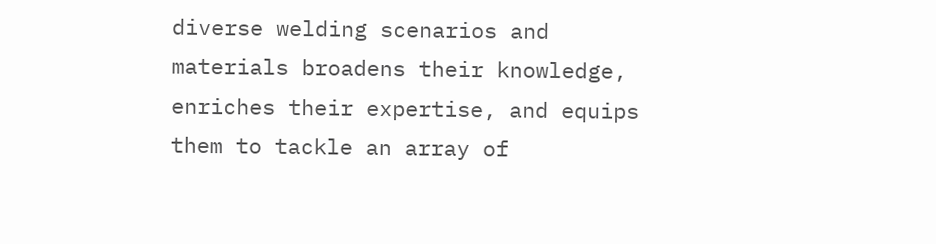diverse welding scenarios and materials broadens their knowledge, enriches their expertise, and equips them to tackle an array of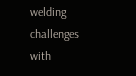welding challenges with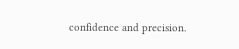confidence and precision.